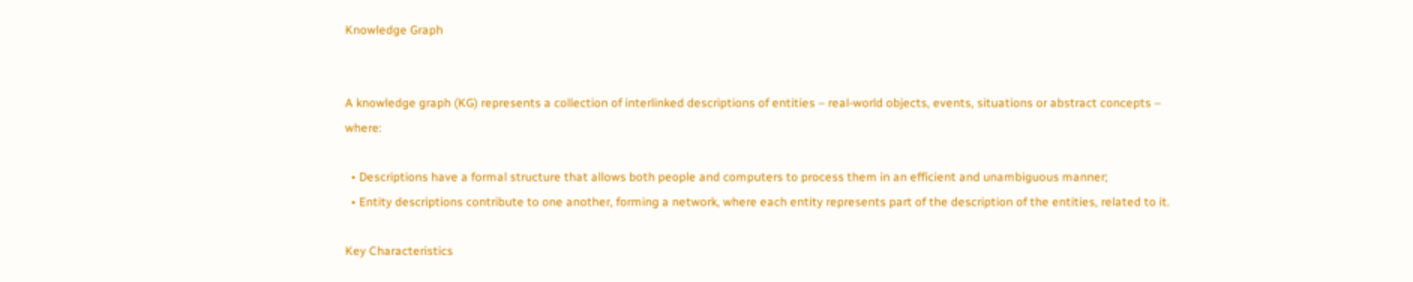Knowledge Graph


A knowledge graph (KG) represents a collection of interlinked descriptions of entities – real-world objects, events, situations or abstract concepts – where:

  • Descriptions have a formal structure that allows both people and computers to process them in an efficient and unambiguous manner;
  • Entity descriptions contribute to one another, forming a network, where each entity represents part of the description of the entities, related to it.

Key Characteristics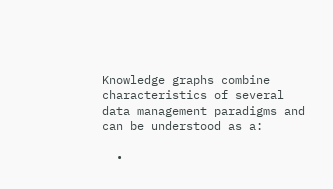Knowledge graphs combine characteristics of several data management paradigms and can be understood as a:

  •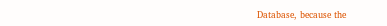Database, because the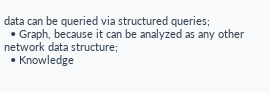data can be queried via structured queries;
  • Graph, because it can be analyzed as any other network data structure;
  • Knowledge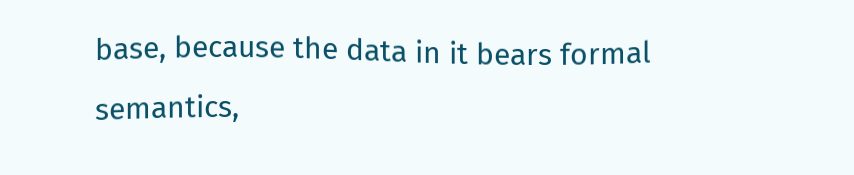base, because the data in it bears formal semantics,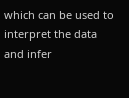which can be used to interpret the data and infer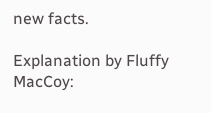new facts.

Explanation by Fluffy MacCoy: